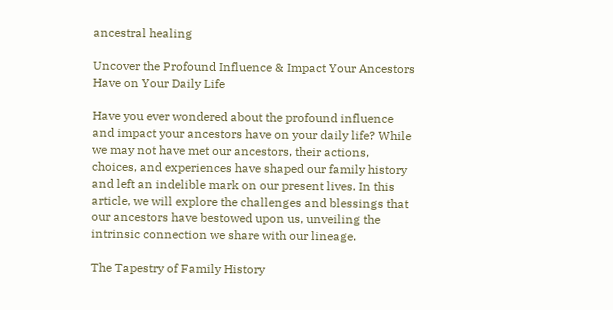ancestral healing

Uncover the Profound Influence & Impact Your Ancestors Have on Your Daily Life

Have you ever wondered about the profound influence and impact your ancestors have on your daily life? While we may not have met our ancestors, their actions, choices, and experiences have shaped our family history and left an indelible mark on our present lives. In this article, we will explore the challenges and blessings that our ancestors have bestowed upon us, unveiling the intrinsic connection we share with our lineage.

The Tapestry of Family History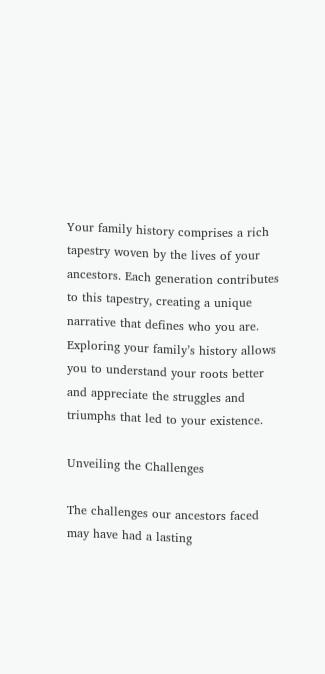Your family history comprises a rich tapestry woven by the lives of your ancestors. Each generation contributes to this tapestry, creating a unique narrative that defines who you are. Exploring your family’s history allows you to understand your roots better and appreciate the struggles and triumphs that led to your existence.

Unveiling the Challenges

The challenges our ancestors faced may have had a lasting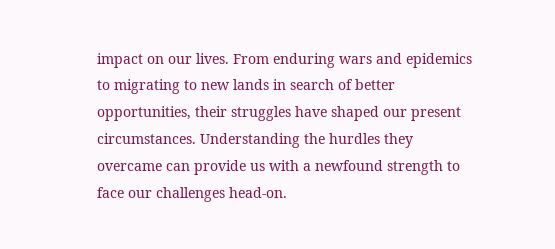impact on our lives. From enduring wars and epidemics to migrating to new lands in search of better opportunities, their struggles have shaped our present circumstances. Understanding the hurdles they overcame can provide us with a newfound strength to face our challenges head-on.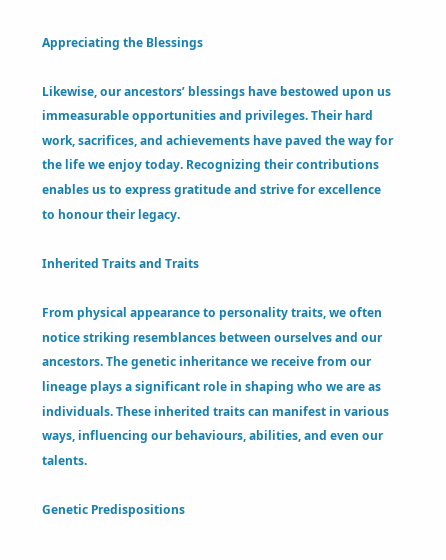Appreciating the Blessings

Likewise, our ancestors’ blessings have bestowed upon us immeasurable opportunities and privileges. Their hard work, sacrifices, and achievements have paved the way for the life we enjoy today. Recognizing their contributions enables us to express gratitude and strive for excellence to honour their legacy.

Inherited Traits and Traits

From physical appearance to personality traits, we often notice striking resemblances between ourselves and our ancestors. The genetic inheritance we receive from our lineage plays a significant role in shaping who we are as individuals. These inherited traits can manifest in various ways, influencing our behaviours, abilities, and even our talents.

Genetic Predispositions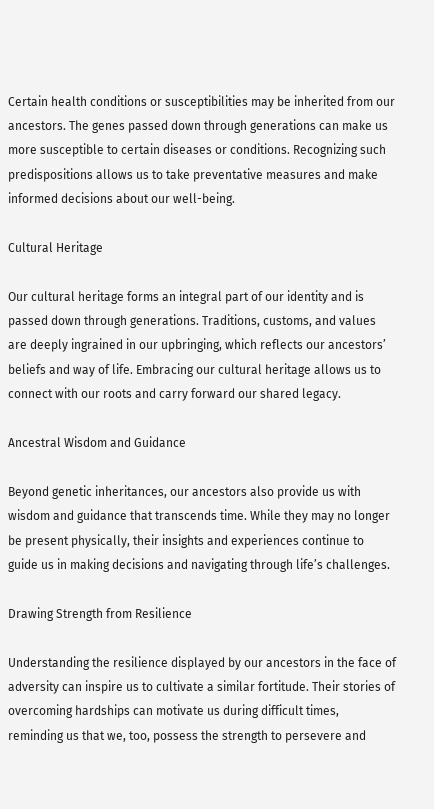Certain health conditions or susceptibilities may be inherited from our ancestors. The genes passed down through generations can make us more susceptible to certain diseases or conditions. Recognizing such predispositions allows us to take preventative measures and make informed decisions about our well-being.

Cultural Heritage

Our cultural heritage forms an integral part of our identity and is passed down through generations. Traditions, customs, and values are deeply ingrained in our upbringing, which reflects our ancestors’ beliefs and way of life. Embracing our cultural heritage allows us to connect with our roots and carry forward our shared legacy.

Ancestral Wisdom and Guidance

Beyond genetic inheritances, our ancestors also provide us with wisdom and guidance that transcends time. While they may no longer be present physically, their insights and experiences continue to guide us in making decisions and navigating through life’s challenges.

Drawing Strength from Resilience

Understanding the resilience displayed by our ancestors in the face of adversity can inspire us to cultivate a similar fortitude. Their stories of overcoming hardships can motivate us during difficult times, reminding us that we, too, possess the strength to persevere and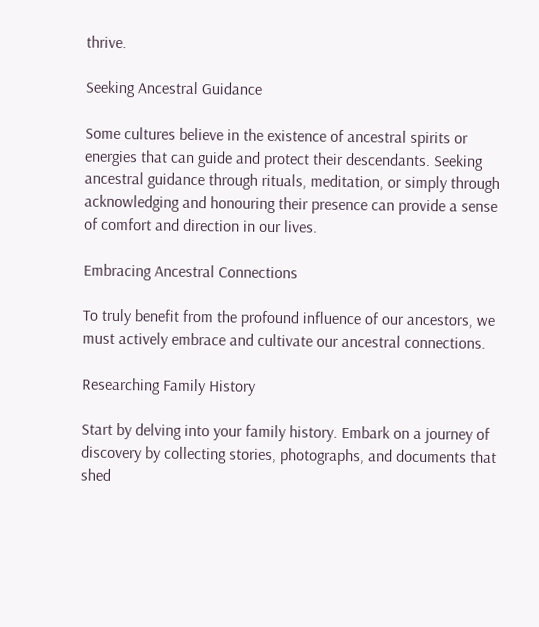thrive.

Seeking Ancestral Guidance

Some cultures believe in the existence of ancestral spirits or energies that can guide and protect their descendants. Seeking ancestral guidance through rituals, meditation, or simply through acknowledging and honouring their presence can provide a sense of comfort and direction in our lives.

Embracing Ancestral Connections

To truly benefit from the profound influence of our ancestors, we must actively embrace and cultivate our ancestral connections.

Researching Family History

Start by delving into your family history. Embark on a journey of discovery by collecting stories, photographs, and documents that shed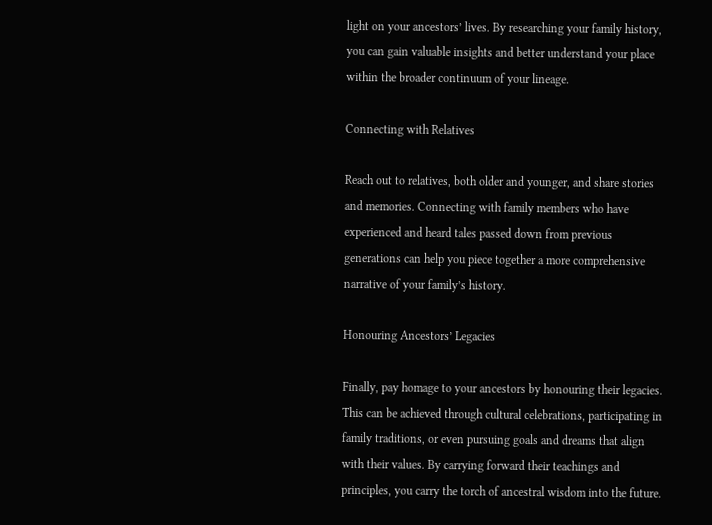light on your ancestors’ lives. By researching your family history, you can gain valuable insights and better understand your place within the broader continuum of your lineage.

Connecting with Relatives

Reach out to relatives, both older and younger, and share stories and memories. Connecting with family members who have experienced and heard tales passed down from previous generations can help you piece together a more comprehensive narrative of your family’s history.

Honouring Ancestors’ Legacies

Finally, pay homage to your ancestors by honouring their legacies. This can be achieved through cultural celebrations, participating in family traditions, or even pursuing goals and dreams that align with their values. By carrying forward their teachings and principles, you carry the torch of ancestral wisdom into the future.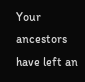Your ancestors have left an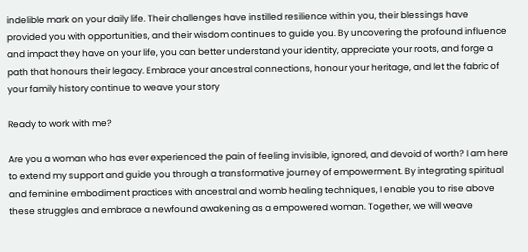indelible mark on your daily life. Their challenges have instilled resilience within you, their blessings have provided you with opportunities, and their wisdom continues to guide you. By uncovering the profound influence and impact they have on your life, you can better understand your identity, appreciate your roots, and forge a path that honours their legacy. Embrace your ancestral connections, honour your heritage, and let the fabric of your family history continue to weave your story

Ready to work with me?

Are you a woman who has ever experienced the pain of feeling invisible, ignored, and devoid of worth? I am here to extend my support and guide you through a transformative journey of empowerment. By integrating spiritual and feminine embodiment practices with ancestral and womb healing techniques, I enable you to rise above these struggles and embrace a newfound awakening as a empowered woman. Together, we will weave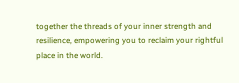together the threads of your inner strength and resilience, empowering you to reclaim your rightful place in the world.